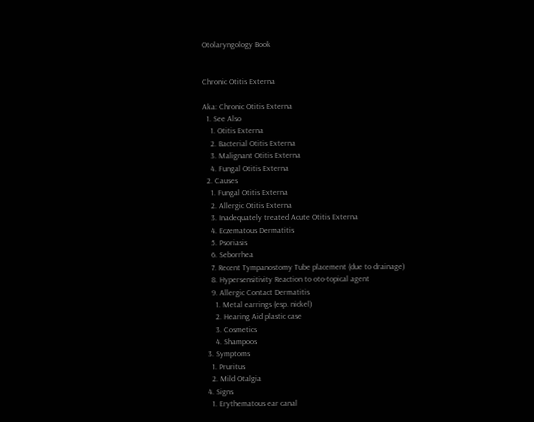Otolaryngology Book


Chronic Otitis Externa

Aka: Chronic Otitis Externa
  1. See Also
    1. Otitis Externa
    2. Bacterial Otitis Externa
    3. Malignant Otitis Externa
    4. Fungal Otitis Externa
  2. Causes
    1. Fungal Otitis Externa
    2. Allergic Otitis Externa
    3. Inadequately treated Acute Otitis Externa
    4. Eczematous Dermatitis
    5. Psoriasis
    6. Seborrhea
    7. Recent Tympanostomy Tube placement (due to drainage)
    8. Hypersensitivity Reaction to oto-topical agent
    9. Allergic Contact Dermatitis
      1. Metal earrings (esp. nickel)
      2. Hearing Aid plastic case
      3. Cosmetics
      4. Shampoos
  3. Symptoms
    1. Pruritus
    2. Mild Otalgia
  4. Signs
    1. Erythematous ear canal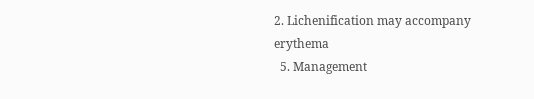2. Lichenification may accompany erythema
  5. Management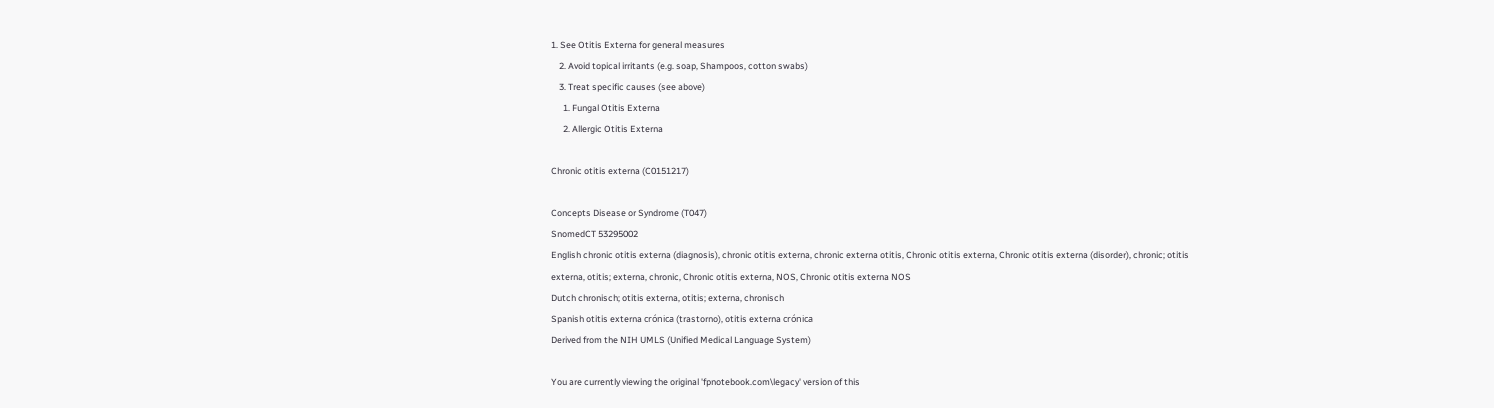1. See Otitis Externa for general measures
    2. Avoid topical irritants (e.g. soap, Shampoos, cotton swabs)
    3. Treat specific causes (see above)
      1. Fungal Otitis Externa
      2. Allergic Otitis Externa

Chronic otitis externa (C0151217)

Concepts Disease or Syndrome (T047)
SnomedCT 53295002
English chronic otitis externa (diagnosis), chronic otitis externa, chronic externa otitis, Chronic otitis externa, Chronic otitis externa (disorder), chronic; otitis externa, otitis; externa, chronic, Chronic otitis externa, NOS, Chronic otitis externa NOS
Dutch chronisch; otitis externa, otitis; externa, chronisch
Spanish otitis externa crónica (trastorno), otitis externa crónica
Derived from the NIH UMLS (Unified Medical Language System)

You are currently viewing the original 'fpnotebook.com\legacy' version of this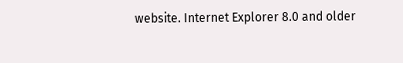website. Internet Explorer 8.0 and older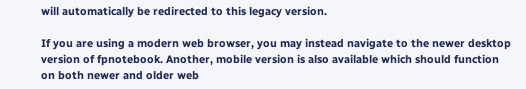will automatically be redirected to this legacy version.

If you are using a modern web browser, you may instead navigate to the newer desktop version of fpnotebook. Another, mobile version is also available which should function on both newer and older web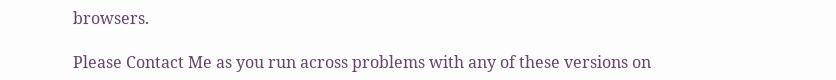browsers.

Please Contact Me as you run across problems with any of these versions on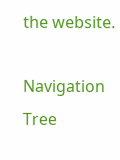the website.

Navigation Tree